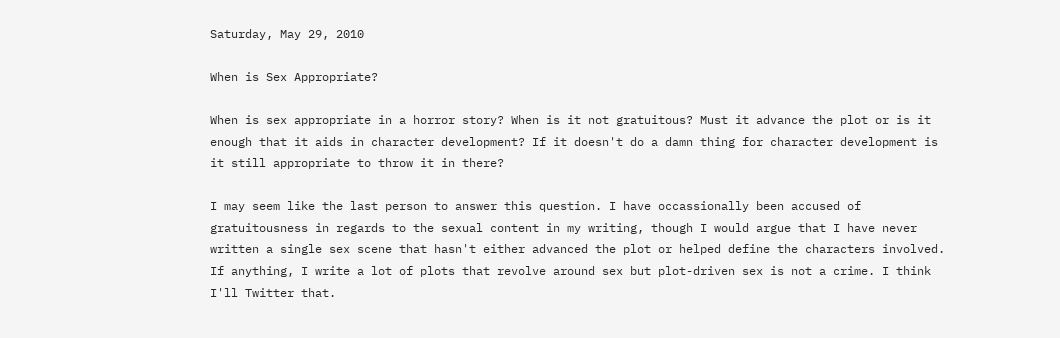Saturday, May 29, 2010

When is Sex Appropriate?

When is sex appropriate in a horror story? When is it not gratuitous? Must it advance the plot or is it enough that it aids in character development? If it doesn't do a damn thing for character development is it still appropriate to throw it in there?

I may seem like the last person to answer this question. I have occassionally been accused of gratuitousness in regards to the sexual content in my writing, though I would argue that I have never written a single sex scene that hasn't either advanced the plot or helped define the characters involved. If anything, I write a lot of plots that revolve around sex but plot-driven sex is not a crime. I think I'll Twitter that.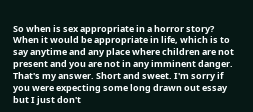So when is sex appropriate in a horror story? When it would be appropriate in life, which is to say anytime and any place where children are not present and you are not in any imminent danger. That's my answer. Short and sweet. I'm sorry if you were expecting some long drawn out essay but I just don't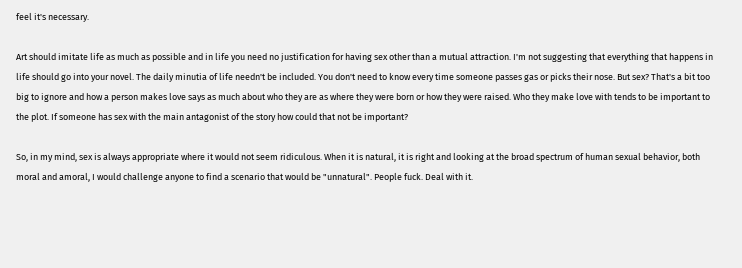feel it's necessary.

Art should imitate life as much as possible and in life you need no justification for having sex other than a mutual attraction. I'm not suggesting that everything that happens in life should go into your novel. The daily minutia of life needn't be included. You don't need to know every time someone passes gas or picks their nose. But sex? That's a bit too big to ignore and how a person makes love says as much about who they are as where they were born or how they were raised. Who they make love with tends to be important to the plot. If someone has sex with the main antagonist of the story how could that not be important?

So, in my mind, sex is always appropriate where it would not seem ridiculous. When it is natural, it is right and looking at the broad spectrum of human sexual behavior, both moral and amoral, I would challenge anyone to find a scenario that would be "unnatural". People fuck. Deal with it.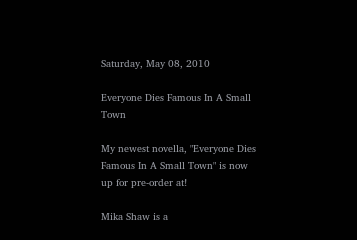Saturday, May 08, 2010

Everyone Dies Famous In A Small Town

My newest novella, "Everyone Dies Famous In A Small Town" is now up for pre-order at!

Mika Shaw is a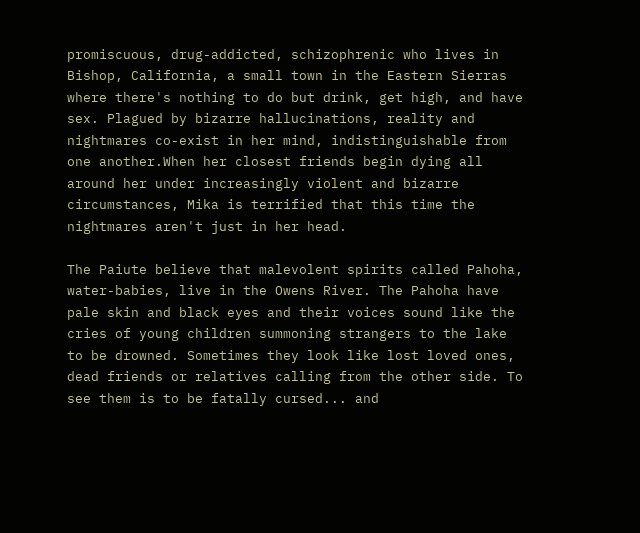promiscuous, drug-addicted, schizophrenic who lives in Bishop, California, a small town in the Eastern Sierras where there's nothing to do but drink, get high, and have sex. Plagued by bizarre hallucinations, reality and nightmares co-exist in her mind, indistinguishable from one another.When her closest friends begin dying all around her under increasingly violent and bizarre circumstances, Mika is terrified that this time the nightmares aren't just in her head.

The Paiute believe that malevolent spirits called Pahoha, water-babies, live in the Owens River. The Pahoha have pale skin and black eyes and their voices sound like the cries of young children summoning strangers to the lake to be drowned. Sometimes they look like lost loved ones, dead friends or relatives calling from the other side. To see them is to be fatally cursed... and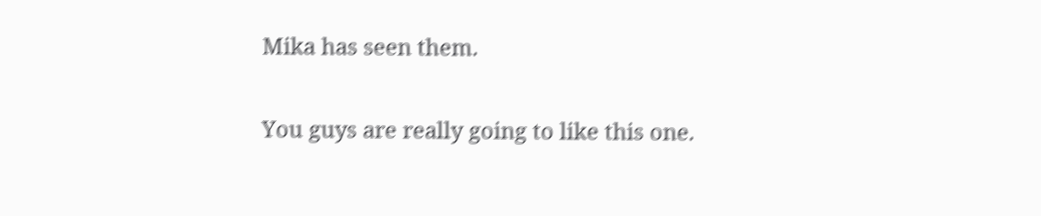Mika has seen them.

You guys are really going to like this one.